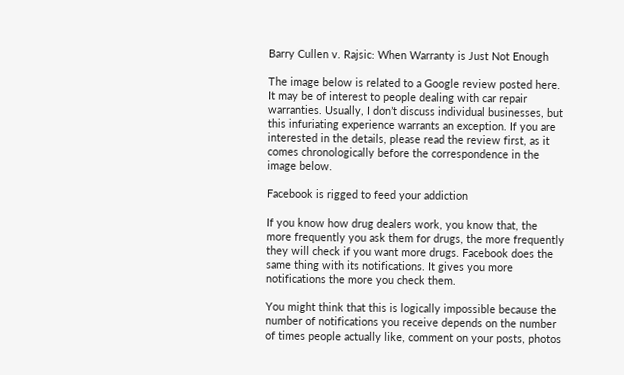Barry Cullen v. Rajsic: When Warranty is Just Not Enough

The image below is related to a Google review posted here. It may be of interest to people dealing with car repair warranties. Usually, I don’t discuss individual businesses, but this infuriating experience warrants an exception. If you are interested in the details, please read the review first, as it comes chronologically before the correspondence in the image below.

Facebook is rigged to feed your addiction

If you know how drug dealers work, you know that, the more frequently you ask them for drugs, the more frequently they will check if you want more drugs. Facebook does the same thing with its notifications. It gives you more notifications the more you check them.

You might think that this is logically impossible because the number of notifications you receive depends on the number of times people actually like, comment on your posts, photos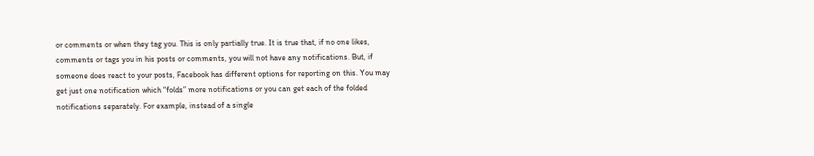or comments or when they tag you. This is only partially true. It is true that, if no one likes, comments or tags you in his posts or comments, you will not have any notifications. But, if someone does react to your posts, Facebook has different options for reporting on this. You may get just one notification which “folds” more notifications or you can get each of the folded notifications separately. For example, instead of a single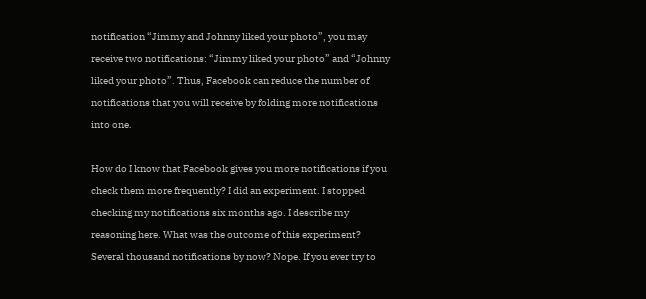notification “Jimmy and Johnny liked your photo”, you may receive two notifications: “Jimmy liked your photo” and “Johnny liked your photo”. Thus, Facebook can reduce the number of notifications that you will receive by folding more notifications into one.

How do I know that Facebook gives you more notifications if you check them more frequently? I did an experiment. I stopped checking my notifications six months ago. I describe my reasoning here. What was the outcome of this experiment? Several thousand notifications by now? Nope. If you ever try to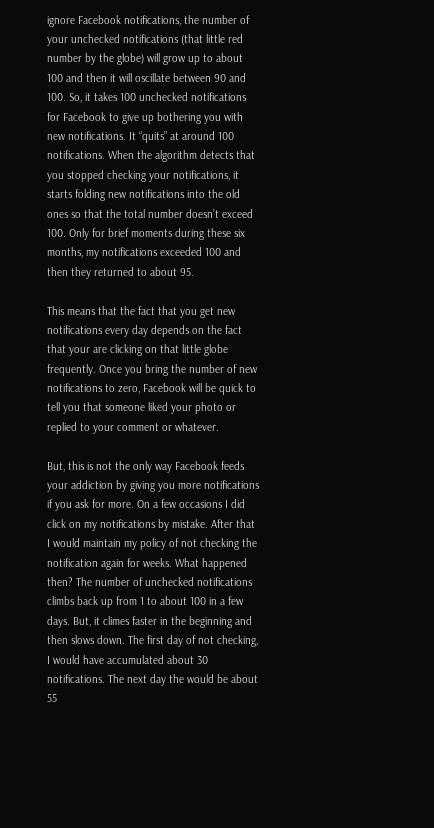ignore Facebook notifications, the number of your unchecked notifications (that little red number by the globe) will grow up to about 100 and then it will oscillate between 90 and 100. So, it takes 100 unchecked notifications for Facebook to give up bothering you with new notifications. It “quits” at around 100 notifications. When the algorithm detects that you stopped checking your notifications, it starts folding new notifications into the old ones so that the total number doesn’t exceed 100. Only for brief moments during these six months, my notifications exceeded 100 and then they returned to about 95.

This means that the fact that you get new notifications every day depends on the fact that your are clicking on that little globe frequently. Once you bring the number of new notifications to zero, Facebook will be quick to tell you that someone liked your photo or replied to your comment or whatever.

But, this is not the only way Facebook feeds your addiction by giving you more notifications if you ask for more. On a few occasions I did click on my notifications by mistake. After that I would maintain my policy of not checking the notification again for weeks. What happened then? The number of unchecked notifications climbs back up from 1 to about 100 in a few days. But, it climes faster in the beginning and then slows down. The first day of not checking, I would have accumulated about 30 notifications. The next day the would be about 55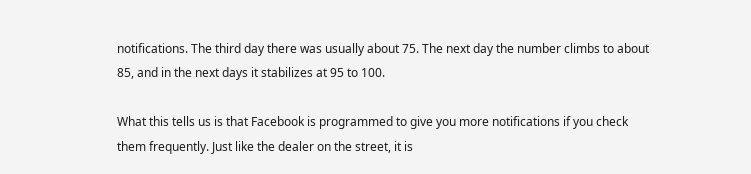notifications. The third day there was usually about 75. The next day the number climbs to about 85, and in the next days it stabilizes at 95 to 100.

What this tells us is that Facebook is programmed to give you more notifications if you check them frequently. Just like the dealer on the street, it is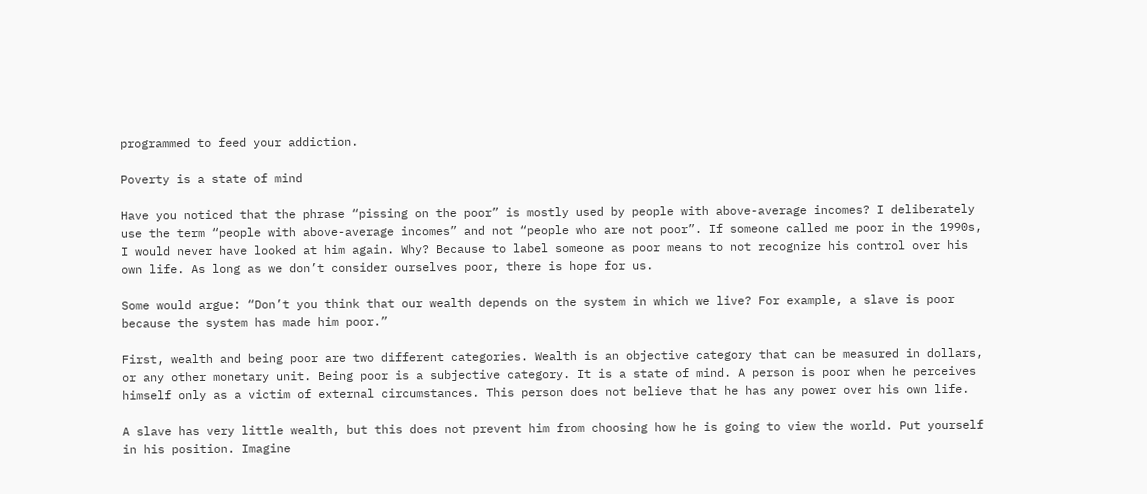programmed to feed your addiction.

Poverty is a state of mind

Have you noticed that the phrase “pissing on the poor” is mostly used by people with above-average incomes? I deliberately use the term “people with above-average incomes” and not “people who are not poor”. If someone called me poor in the 1990s, I would never have looked at him again. Why? Because to label someone as poor means to not recognize his control over his own life. As long as we don’t consider ourselves poor, there is hope for us.

Some would argue: “Don’t you think that our wealth depends on the system in which we live? For example, a slave is poor because the system has made him poor.”

First, wealth and being poor are two different categories. Wealth is an objective category that can be measured in dollars, or any other monetary unit. Being poor is a subjective category. It is a state of mind. A person is poor when he perceives himself only as a victim of external circumstances. This person does not believe that he has any power over his own life.

A slave has very little wealth, but this does not prevent him from choosing how he is going to view the world. Put yourself in his position. Imagine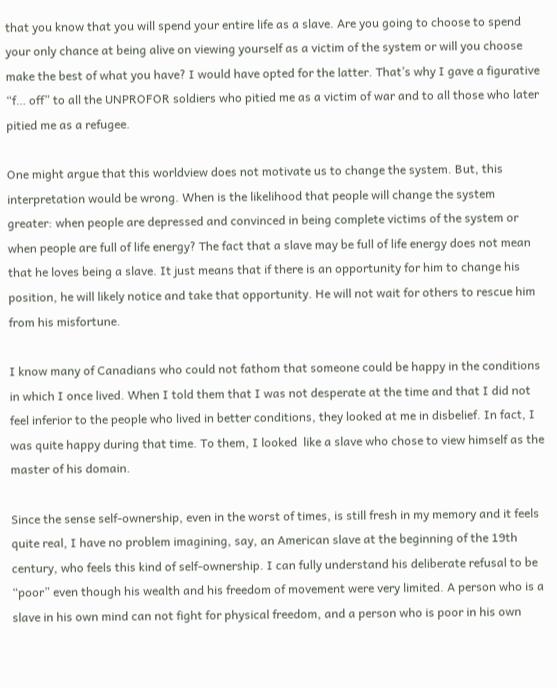that you know that you will spend your entire life as a slave. Are you going to choose to spend your only chance at being alive on viewing yourself as a victim of the system or will you choose make the best of what you have? I would have opted for the latter. That’s why I gave a figurative “f… off” to all the UNPROFOR soldiers who pitied me as a victim of war and to all those who later pitied me as a refugee.

One might argue that this worldview does not motivate us to change the system. But, this interpretation would be wrong. When is the likelihood that people will change the system greater: when people are depressed and convinced in being complete victims of the system or when people are full of life energy? The fact that a slave may be full of life energy does not mean that he loves being a slave. It just means that if there is an opportunity for him to change his position, he will likely notice and take that opportunity. He will not wait for others to rescue him from his misfortune.

I know many of Canadians who could not fathom that someone could be happy in the conditions in which I once lived. When I told them that I was not desperate at the time and that I did not feel inferior to the people who lived in better conditions, they looked at me in disbelief. In fact, I was quite happy during that time. To them, I looked  like a slave who chose to view himself as the master of his domain.

Since the sense self-ownership, even in the worst of times, is still fresh in my memory and it feels quite real, I have no problem imagining, say, an American slave at the beginning of the 19th century, who feels this kind of self-ownership. I can fully understand his deliberate refusal to be “poor” even though his wealth and his freedom of movement were very limited. A person who is a slave in his own mind can not fight for physical freedom, and a person who is poor in his own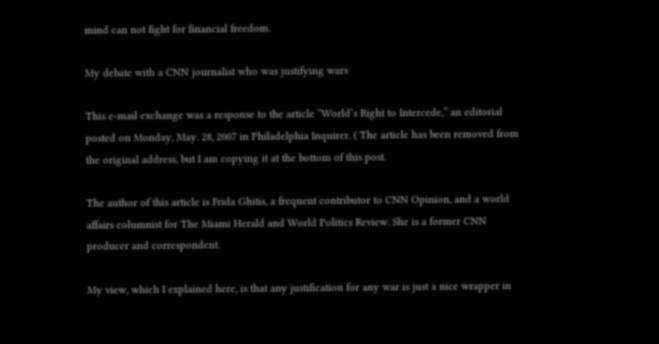mind can not fight for financial freedom.

My debate with a CNN journalist who was justifying wars

This e-mail exchange was a response to the article “World’s Right to Intercede,” an editorial
posted on Monday, May. 28, 2007 in Philadelphia Inquirer. ( The article has been removed from the original address, but I am copying it at the bottom of this post.

The author of this article is Frida Ghitis, a frequent contributor to CNN Opinion, and a world affairs columnist for The Miami Herald and World Politics Review. She is a former CNN producer and correspondent.

My view, which I explained here, is that any justification for any war is just a nice wrapper in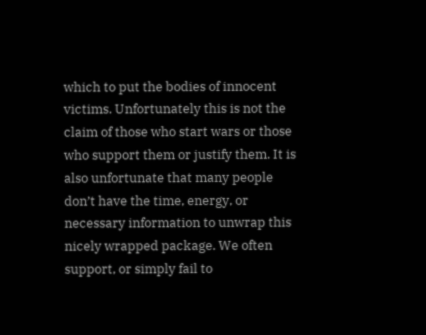which to put the bodies of innocent victims. Unfortunately this is not the claim of those who start wars or those who support them or justify them. It is also unfortunate that many people don’t have the time, energy, or necessary information to unwrap this nicely wrapped package. We often support, or simply fail to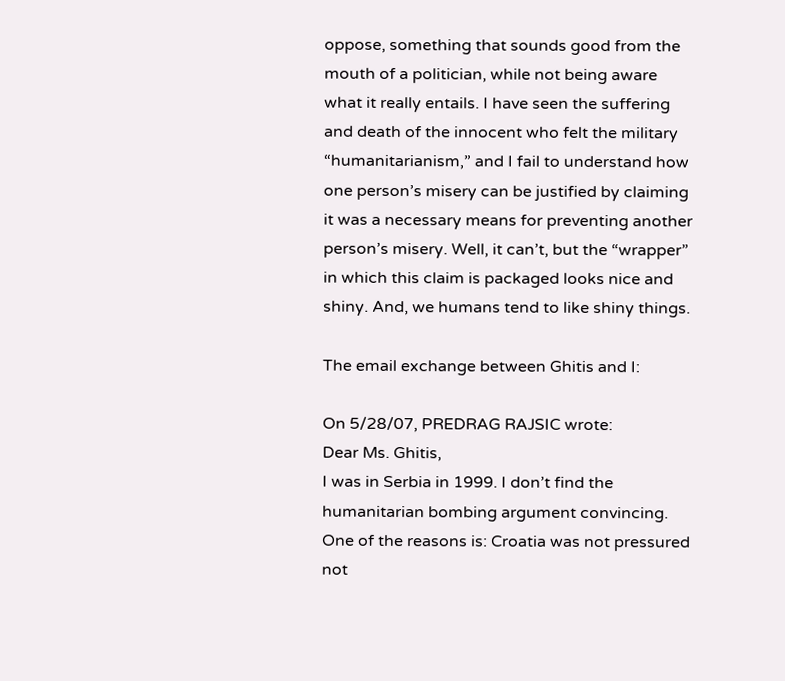oppose, something that sounds good from the mouth of a politician, while not being aware what it really entails. I have seen the suffering and death of the innocent who felt the military “humanitarianism,” and I fail to understand how one person’s misery can be justified by claiming it was a necessary means for preventing another person’s misery. Well, it can’t, but the “wrapper” in which this claim is packaged looks nice and shiny. And, we humans tend to like shiny things.

The email exchange between Ghitis and I:

On 5/28/07, PREDRAG RAJSIC wrote:
Dear Ms. Ghitis,
I was in Serbia in 1999. I don’t find the humanitarian bombing argument convincing. One of the reasons is: Croatia was not pressured not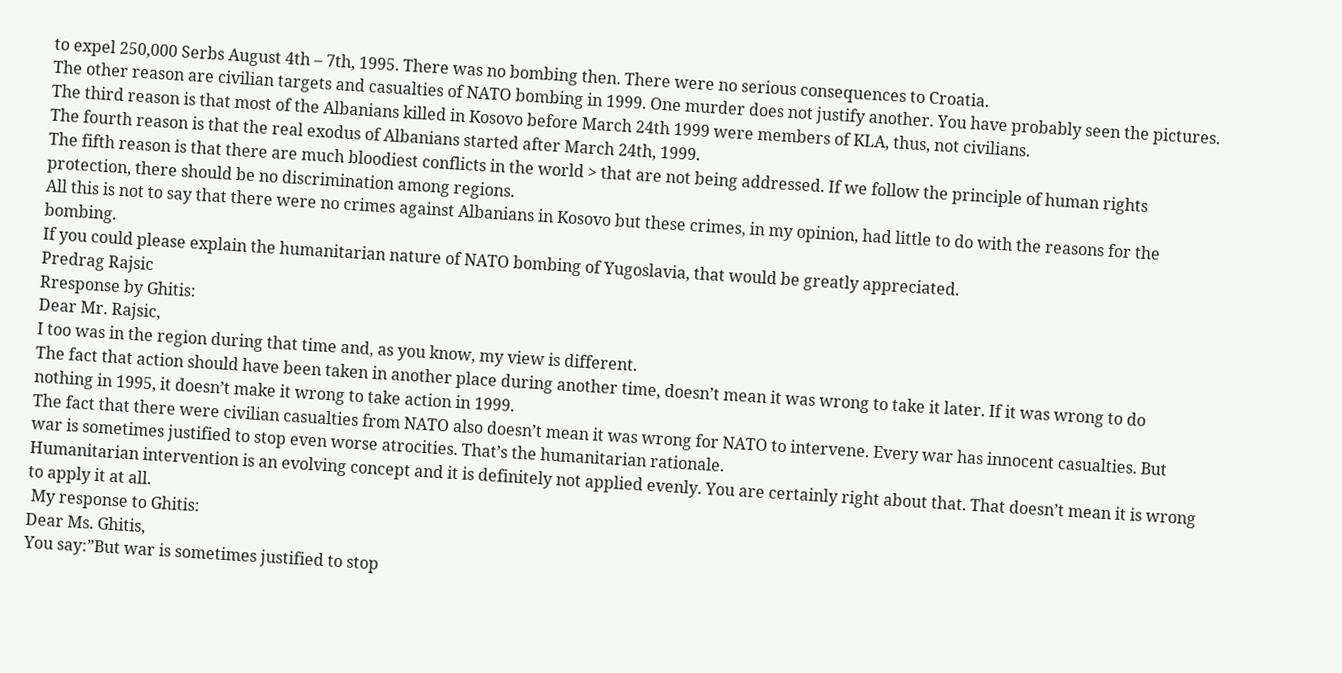to expel 250,000 Serbs August 4th – 7th, 1995. There was no bombing then. There were no serious consequences to Croatia.
The other reason are civilian targets and casualties of NATO bombing in 1999. One murder does not justify another. You have probably seen the pictures.
The third reason is that most of the Albanians killed in Kosovo before March 24th 1999 were members of KLA, thus, not civilians.
The fourth reason is that the real exodus of Albanians started after March 24th, 1999.
The fifth reason is that there are much bloodiest conflicts in the world > that are not being addressed. If we follow the principle of human rights protection, there should be no discrimination among regions.
All this is not to say that there were no crimes against Albanians in Kosovo but these crimes, in my opinion, had little to do with the reasons for the bombing.
If you could please explain the humanitarian nature of NATO bombing of Yugoslavia, that would be greatly appreciated.
Predrag Rajsic
Rresponse by Ghitis:
Dear Mr. Rajsic,
I too was in the region during that time and, as you know, my view is different.
The fact that action should have been taken in another place during another time, doesn’t mean it was wrong to take it later. If it was wrong to do nothing in 1995, it doesn’t make it wrong to take action in 1999.
The fact that there were civilian casualties from NATO also doesn’t mean it was wrong for NATO to intervene. Every war has innocent casualties. But war is sometimes justified to stop even worse atrocities. That’s the humanitarian rationale.
Humanitarian intervention is an evolving concept and it is definitely not applied evenly. You are certainly right about that. That doesn’t mean it is wrong to apply it at all.
 My response to Ghitis:
Dear Ms. Ghitis,
You say:”But war is sometimes justified to stop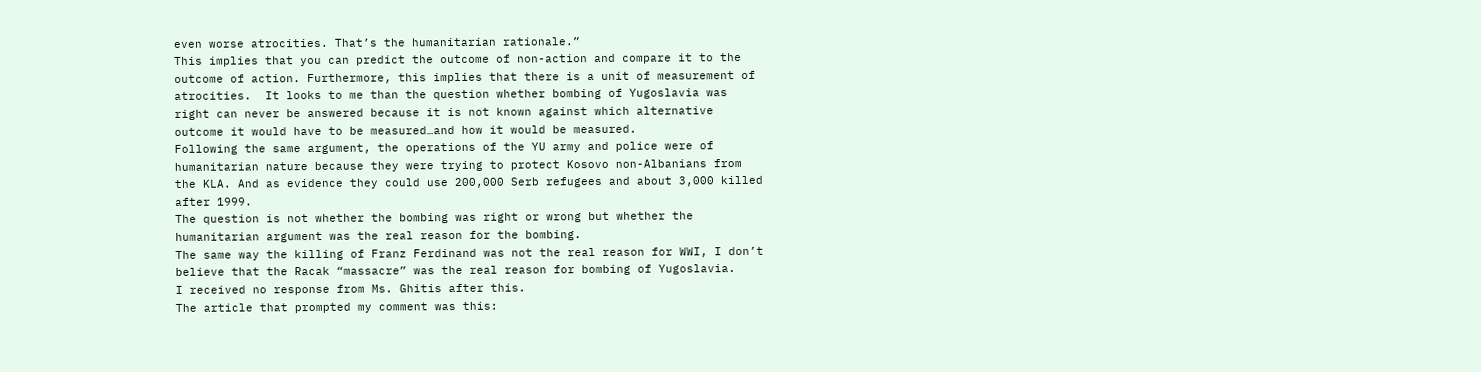even worse atrocities. That’s the humanitarian rationale.”
This implies that you can predict the outcome of non-action and compare it to the outcome of action. Furthermore, this implies that there is a unit of measurement of atrocities.  It looks to me than the question whether bombing of Yugoslavia was right can never be answered because it is not known against which alternative outcome it would have to be measured…and how it would be measured.
Following the same argument, the operations of the YU army and police were of humanitarian nature because they were trying to protect Kosovo non-Albanians from the KLA. And as evidence they could use 200,000 Serb refugees and about 3,000 killed after 1999.
The question is not whether the bombing was right or wrong but whether the humanitarian argument was the real reason for the bombing.
The same way the killing of Franz Ferdinand was not the real reason for WWI, I don’t believe that the Racak “massacre” was the real reason for bombing of Yugoslavia.
I received no response from Ms. Ghitis after this.
The article that prompted my comment was this: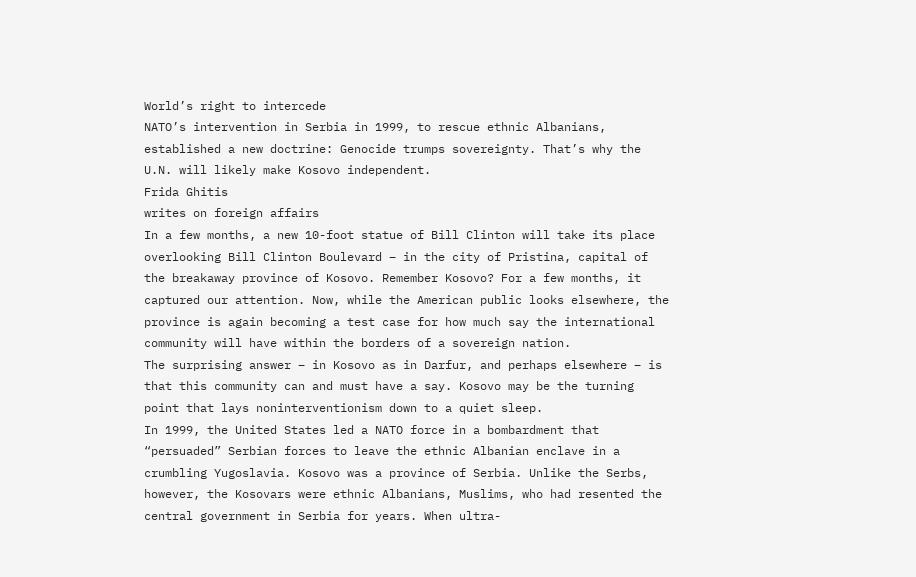World’s right to intercede
NATO’s intervention in Serbia in 1999, to rescue ethnic Albanians,
established a new doctrine: Genocide trumps sovereignty. That’s why the
U.N. will likely make Kosovo independent.
Frida Ghitis
writes on foreign affairs
In a few months, a new 10-foot statue of Bill Clinton will take its place
overlooking Bill Clinton Boulevard – in the city of Pristina, capital of
the breakaway province of Kosovo. Remember Kosovo? For a few months, it
captured our attention. Now, while the American public looks elsewhere, the
province is again becoming a test case for how much say the international
community will have within the borders of a sovereign nation.
The surprising answer – in Kosovo as in Darfur, and perhaps elsewhere – is
that this community can and must have a say. Kosovo may be the turning
point that lays noninterventionism down to a quiet sleep.
In 1999, the United States led a NATO force in a bombardment that
“persuaded” Serbian forces to leave the ethnic Albanian enclave in a
crumbling Yugoslavia. Kosovo was a province of Serbia. Unlike the Serbs,
however, the Kosovars were ethnic Albanians, Muslims, who had resented the
central government in Serbia for years. When ultra-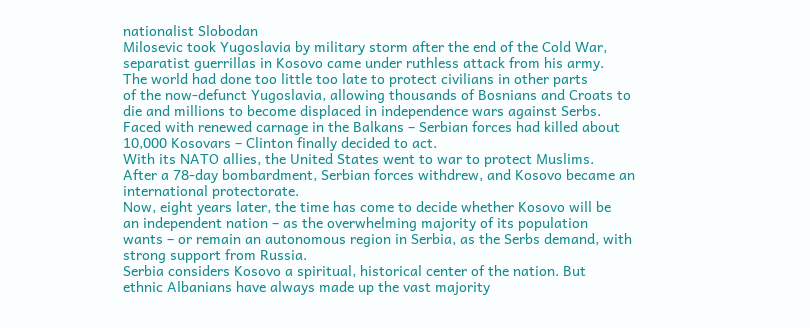nationalist Slobodan
Milosevic took Yugoslavia by military storm after the end of the Cold War,
separatist guerrillas in Kosovo came under ruthless attack from his army.
The world had done too little too late to protect civilians in other parts
of the now-defunct Yugoslavia, allowing thousands of Bosnians and Croats to
die and millions to become displaced in independence wars against Serbs.
Faced with renewed carnage in the Balkans – Serbian forces had killed about
10,000 Kosovars – Clinton finally decided to act.
With its NATO allies, the United States went to war to protect Muslims.
After a 78-day bombardment, Serbian forces withdrew, and Kosovo became an
international protectorate.
Now, eight years later, the time has come to decide whether Kosovo will be
an independent nation – as the overwhelming majority of its population
wants – or remain an autonomous region in Serbia, as the Serbs demand, with
strong support from Russia.
Serbia considers Kosovo a spiritual, historical center of the nation. But
ethnic Albanians have always made up the vast majority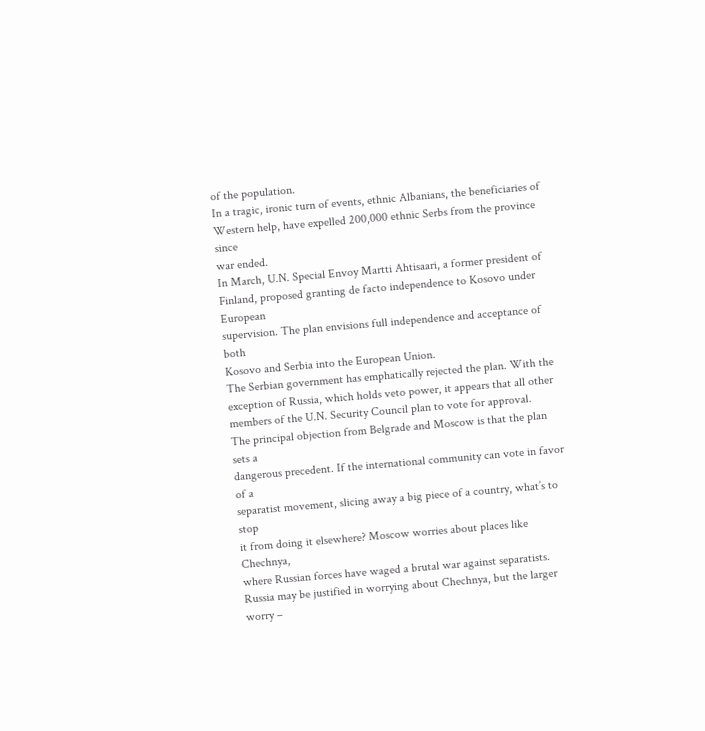of the population.
In a tragic, ironic turn of events, ethnic Albanians, the beneficiaries of
Western help, have expelled 200,000 ethnic Serbs from the province since
war ended.
In March, U.N. Special Envoy Martti Ahtisaari, a former president of
Finland, proposed granting de facto independence to Kosovo under European
supervision. The plan envisions full independence and acceptance of both
Kosovo and Serbia into the European Union.
The Serbian government has emphatically rejected the plan. With the
exception of Russia, which holds veto power, it appears that all other
members of the U.N. Security Council plan to vote for approval.
The principal objection from Belgrade and Moscow is that the plan sets a
dangerous precedent. If the international community can vote in favor of a
separatist movement, slicing away a big piece of a country, what’s to stop
it from doing it elsewhere? Moscow worries about places like Chechnya,
where Russian forces have waged a brutal war against separatists.
Russia may be justified in worrying about Chechnya, but the larger worry –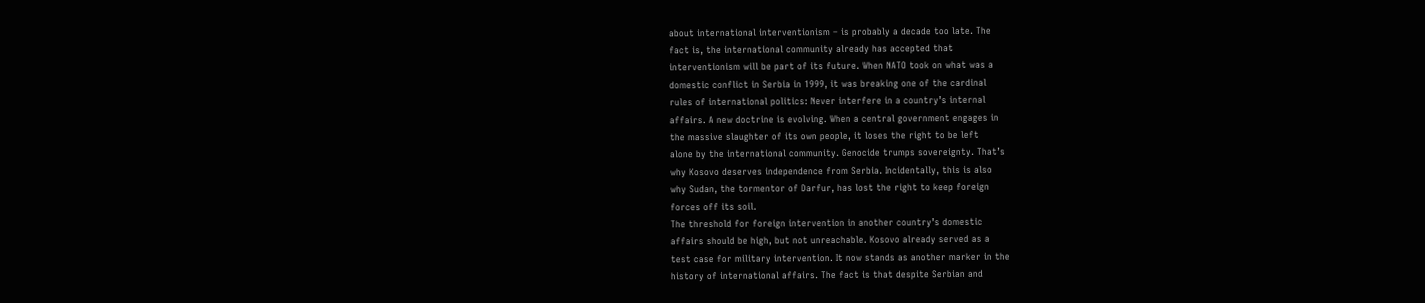about international interventionism – is probably a decade too late. The
fact is, the international community already has accepted that
interventionism will be part of its future. When NATO took on what was a
domestic conflict in Serbia in 1999, it was breaking one of the cardinal
rules of international politics: Never interfere in a country’s internal
affairs. A new doctrine is evolving. When a central government engages in
the massive slaughter of its own people, it loses the right to be left
alone by the international community. Genocide trumps sovereignty. That’s
why Kosovo deserves independence from Serbia. Incidentally, this is also
why Sudan, the tormentor of Darfur, has lost the right to keep foreign
forces off its soil.
The threshold for foreign intervention in another country’s domestic
affairs should be high, but not unreachable. Kosovo already served as a
test case for military intervention. It now stands as another marker in the
history of international affairs. The fact is that despite Serbian and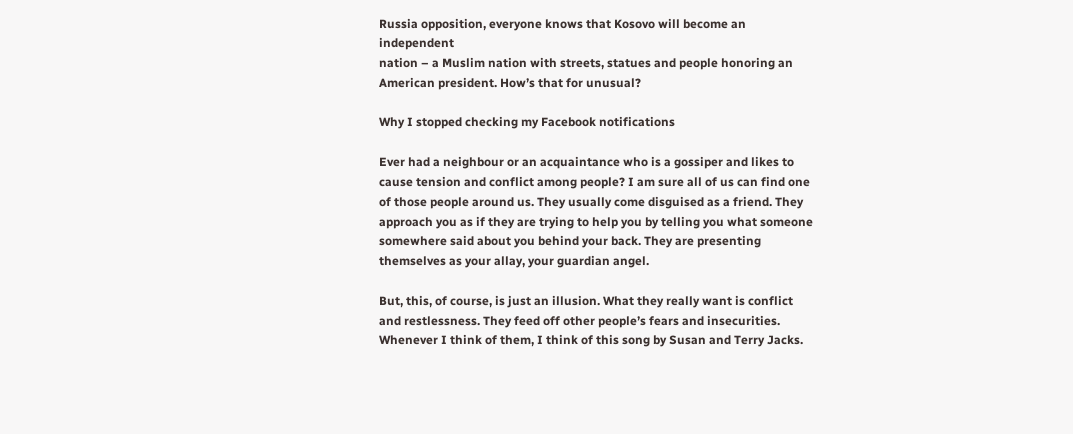Russia opposition, everyone knows that Kosovo will become an independent
nation – a Muslim nation with streets, statues and people honoring an
American president. How’s that for unusual?

Why I stopped checking my Facebook notifications

Ever had a neighbour or an acquaintance who is a gossiper and likes to cause tension and conflict among people? I am sure all of us can find one of those people around us. They usually come disguised as a friend. They approach you as if they are trying to help you by telling you what someone somewhere said about you behind your back. They are presenting themselves as your allay, your guardian angel.

But, this, of course, is just an illusion. What they really want is conflict and restlessness. They feed off other people’s fears and insecurities. Whenever I think of them, I think of this song by Susan and Terry Jacks.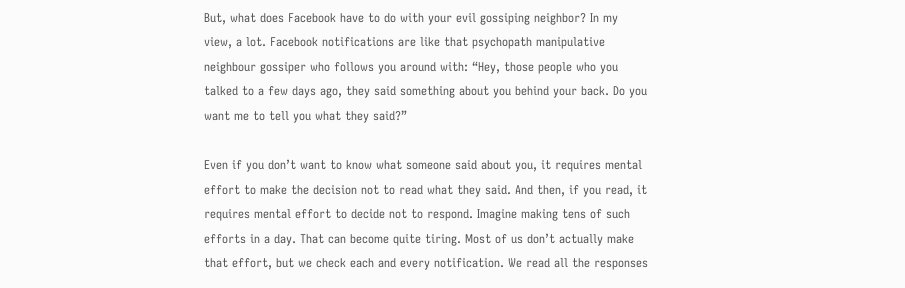But, what does Facebook have to do with your evil gossiping neighbor? In my view, a lot. Facebook notifications are like that psychopath manipulative neighbour gossiper who follows you around with: “Hey, those people who you talked to a few days ago, they said something about you behind your back. Do you want me to tell you what they said?”

Even if you don’t want to know what someone said about you, it requires mental effort to make the decision not to read what they said. And then, if you read, it requires mental effort to decide not to respond. Imagine making tens of such efforts in a day. That can become quite tiring. Most of us don’t actually make that effort, but we check each and every notification. We read all the responses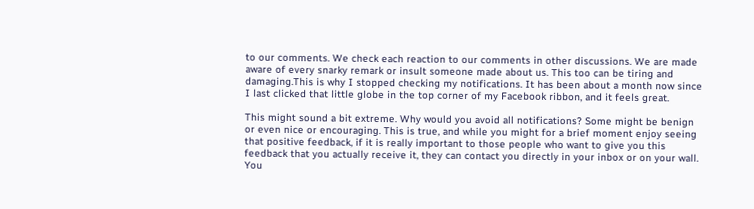to our comments. We check each reaction to our comments in other discussions. We are made aware of every snarky remark or insult someone made about us. This too can be tiring and damaging.This is why I stopped checking my notifications. It has been about a month now since I last clicked that little globe in the top corner of my Facebook ribbon, and it feels great.

This might sound a bit extreme. Why would you avoid all notifications? Some might be benign or even nice or encouraging. This is true, and while you might for a brief moment enjoy seeing that positive feedback, if it is really important to those people who want to give you this feedback that you actually receive it, they can contact you directly in your inbox or on your wall. You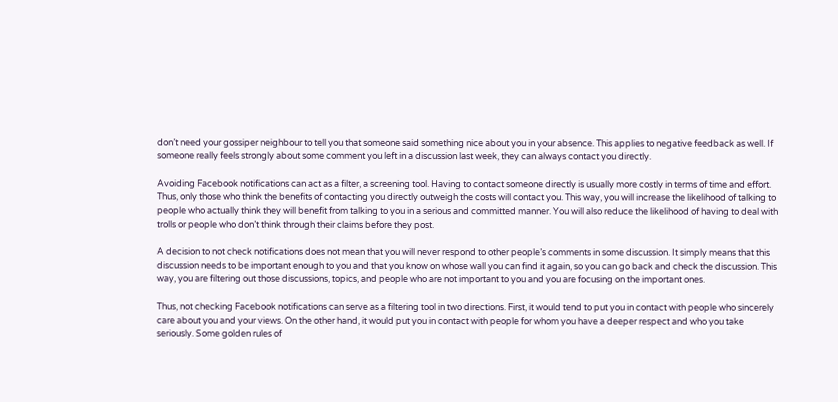don’t need your gossiper neighbour to tell you that someone said something nice about you in your absence. This applies to negative feedback as well. If someone really feels strongly about some comment you left in a discussion last week, they can always contact you directly.

Avoiding Facebook notifications can act as a filter, a screening tool. Having to contact someone directly is usually more costly in terms of time and effort. Thus, only those who think the benefits of contacting you directly outweigh the costs will contact you. This way, you will increase the likelihood of talking to people who actually think they will benefit from talking to you in a serious and committed manner. You will also reduce the likelihood of having to deal with trolls or people who don’t think through their claims before they post.

A decision to not check notifications does not mean that you will never respond to other people’s comments in some discussion. It simply means that this discussion needs to be important enough to you and that you know on whose wall you can find it again, so you can go back and check the discussion. This way, you are filtering out those discussions, topics, and people who are not important to you and you are focusing on the important ones.

Thus, not checking Facebook notifications can serve as a filtering tool in two directions. First, it would tend to put you in contact with people who sincerely care about you and your views. On the other hand, it would put you in contact with people for whom you have a deeper respect and who you take seriously. Some golden rules of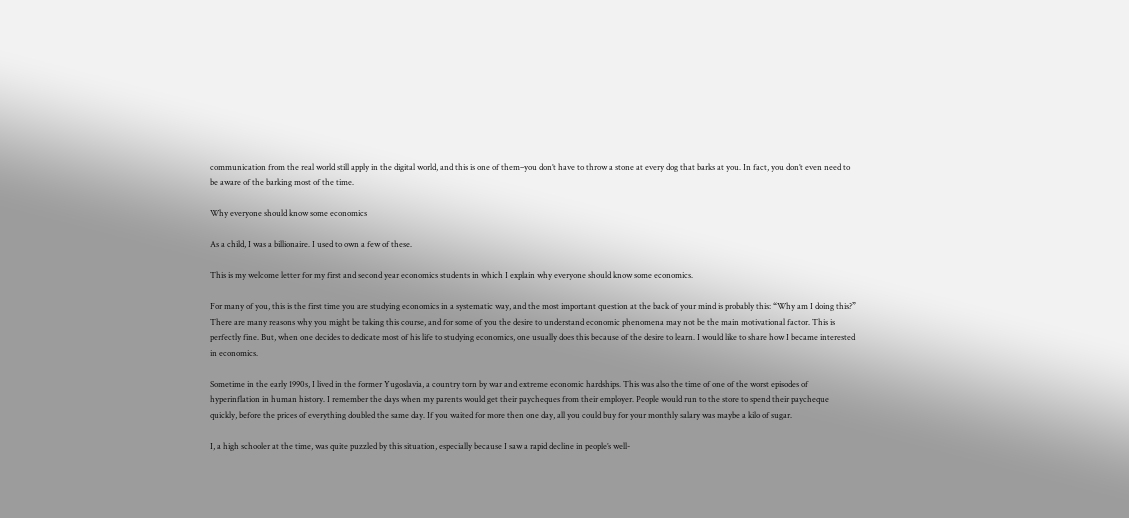communication from the real world still apply in the digital world, and this is one of them–you don’t have to throw a stone at every dog that barks at you. In fact, you don’t even need to be aware of the barking most of the time.

Why everyone should know some economics

As a child, I was a billionaire. I used to own a few of these.

This is my welcome letter for my first and second year economics students in which I explain why everyone should know some economics.

For many of you, this is the first time you are studying economics in a systematic way, and the most important question at the back of your mind is probably this: “Why am I doing this?” There are many reasons why you might be taking this course, and for some of you the desire to understand economic phenomena may not be the main motivational factor. This is perfectly fine. But, when one decides to dedicate most of his life to studying economics, one usually does this because of the desire to learn. I would like to share how I became interested in economics.

Sometime in the early 1990s, I lived in the former Yugoslavia, a country torn by war and extreme economic hardships. This was also the time of one of the worst episodes of hyperinflation in human history. I remember the days when my parents would get their paycheques from their employer. People would run to the store to spend their paycheque quickly, before the prices of everything doubled the same day. If you waited for more then one day, all you could buy for your monthly salary was maybe a kilo of sugar.

I, a high schooler at the time, was quite puzzled by this situation, especially because I saw a rapid decline in people’s well-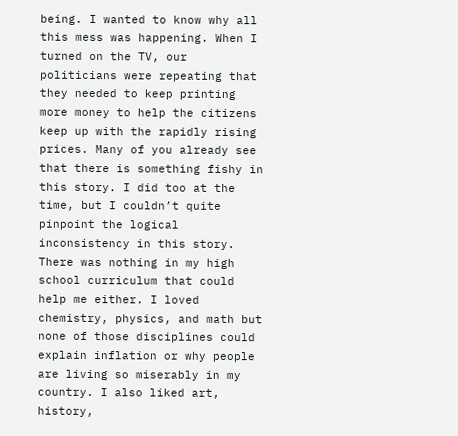being. I wanted to know why all this mess was happening. When I turned on the TV, our politicians were repeating that they needed to keep printing more money to help the citizens keep up with the rapidly rising prices. Many of you already see that there is something fishy in this story. I did too at the time, but I couldn’t quite pinpoint the logical inconsistency in this story. There was nothing in my high school curriculum that could help me either. I loved chemistry, physics, and math but none of those disciplines could explain inflation or why people are living so miserably in my country. I also liked art, history,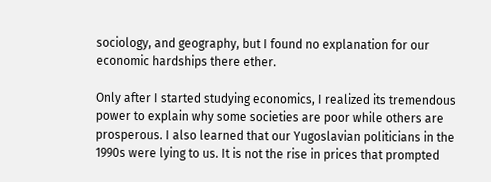sociology, and geography, but I found no explanation for our economic hardships there ether.

Only after I started studying economics, I realized its tremendous power to explain why some societies are poor while others are prosperous. I also learned that our Yugoslavian politicians in the 1990s were lying to us. It is not the rise in prices that prompted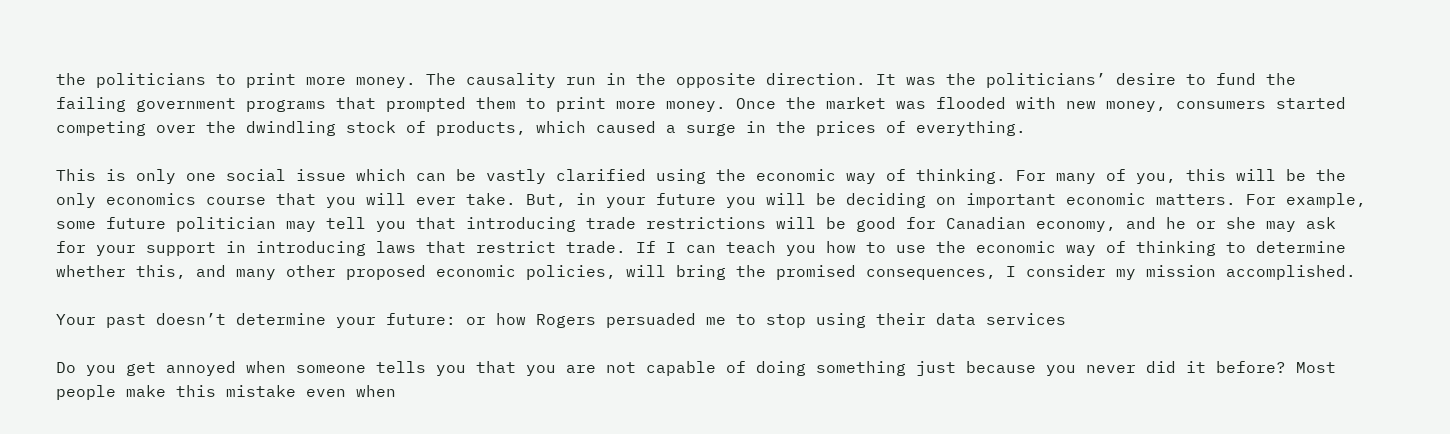the politicians to print more money. The causality run in the opposite direction. It was the politicians’ desire to fund the failing government programs that prompted them to print more money. Once the market was flooded with new money, consumers started competing over the dwindling stock of products, which caused a surge in the prices of everything.

This is only one social issue which can be vastly clarified using the economic way of thinking. For many of you, this will be the only economics course that you will ever take. But, in your future you will be deciding on important economic matters. For example, some future politician may tell you that introducing trade restrictions will be good for Canadian economy, and he or she may ask for your support in introducing laws that restrict trade. If I can teach you how to use the economic way of thinking to determine whether this, and many other proposed economic policies, will bring the promised consequences, I consider my mission accomplished.

Your past doesn’t determine your future: or how Rogers persuaded me to stop using their data services

Do you get annoyed when someone tells you that you are not capable of doing something just because you never did it before? Most people make this mistake even when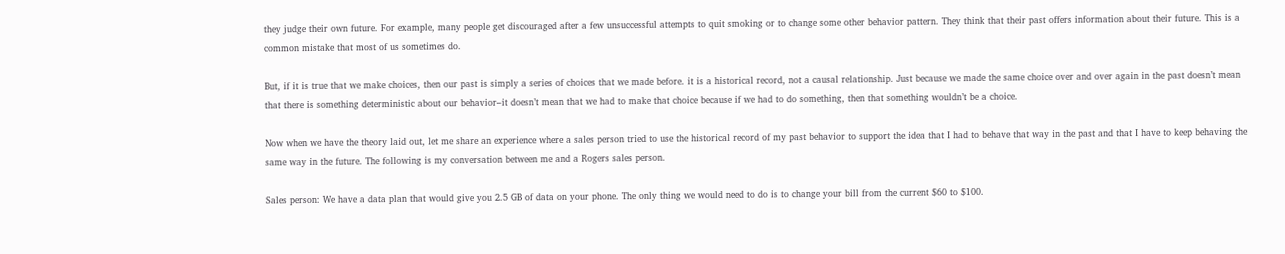they judge their own future. For example, many people get discouraged after a few unsuccessful attempts to quit smoking or to change some other behavior pattern. They think that their past offers information about their future. This is a common mistake that most of us sometimes do.

But, if it is true that we make choices, then our past is simply a series of choices that we made before. it is a historical record, not a causal relationship. Just because we made the same choice over and over again in the past doesn’t mean that there is something deterministic about our behavior–it doesn’t mean that we had to make that choice because if we had to do something, then that something wouldn’t be a choice.

Now when we have the theory laid out, let me share an experience where a sales person tried to use the historical record of my past behavior to support the idea that I had to behave that way in the past and that I have to keep behaving the same way in the future. The following is my conversation between me and a Rogers sales person.

Sales person: We have a data plan that would give you 2.5 GB of data on your phone. The only thing we would need to do is to change your bill from the current $60 to $100.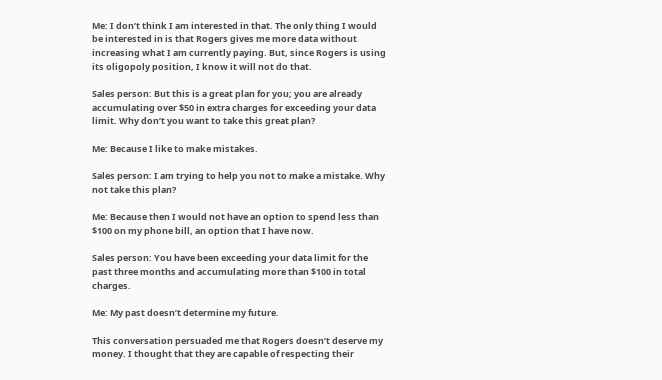Me: I don’t think I am interested in that. The only thing I would be interested in is that Rogers gives me more data without increasing what I am currently paying. But, since Rogers is using its oligopoly position, I know it will not do that.

Sales person: But this is a great plan for you; you are already accumulating over $50 in extra charges for exceeding your data limit. Why don’t you want to take this great plan?

Me: Because I like to make mistakes.

Sales person: I am trying to help you not to make a mistake. Why not take this plan?

Me: Because then I would not have an option to spend less than $100 on my phone bill, an option that I have now.

Sales person: You have been exceeding your data limit for the past three months and accumulating more than $100 in total charges.

Me: My past doesn’t determine my future.

This conversation persuaded me that Rogers doesn’t deserve my money. I thought that they are capable of respecting their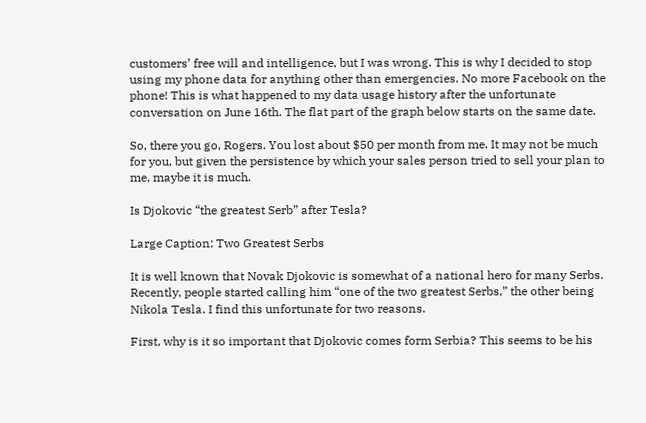customers’ free will and intelligence, but I was wrong. This is why I decided to stop using my phone data for anything other than emergencies. No more Facebook on the phone! This is what happened to my data usage history after the unfortunate conversation on June 16th. The flat part of the graph below starts on the same date.

So, there you go, Rogers. You lost about $50 per month from me. It may not be much for you, but given the persistence by which your sales person tried to sell your plan to me, maybe it is much.

Is Djokovic “the greatest Serb” after Tesla?

Large Caption: Two Greatest Serbs

It is well known that Novak Djokovic is somewhat of a national hero for many Serbs. Recently, people started calling him “one of the two greatest Serbs,” the other being Nikola Tesla. I find this unfortunate for two reasons.

First, why is it so important that Djokovic comes form Serbia? This seems to be his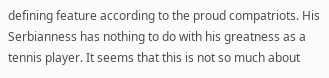defining feature according to the proud compatriots. His Serbianness has nothing to do with his greatness as a tennis player. It seems that this is not so much about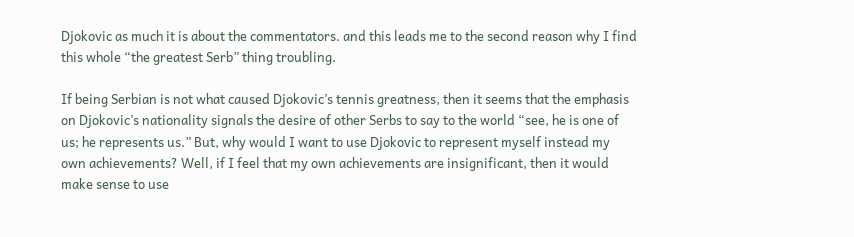Djokovic as much it is about the commentators. and this leads me to the second reason why I find this whole “the greatest Serb” thing troubling.

If being Serbian is not what caused Djokovic’s tennis greatness, then it seems that the emphasis on Djokovic’s nationality signals the desire of other Serbs to say to the world “see, he is one of us; he represents us.” But, why would I want to use Djokovic to represent myself instead my own achievements? Well, if I feel that my own achievements are insignificant, then it would make sense to use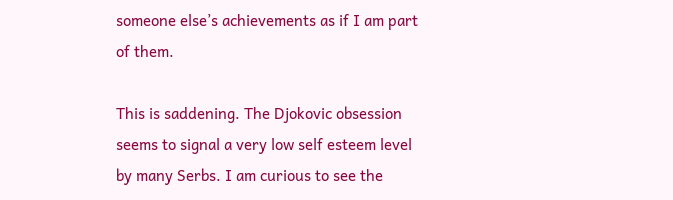someone else’s achievements as if I am part of them.

This is saddening. The Djokovic obsession seems to signal a very low self esteem level by many Serbs. I am curious to see the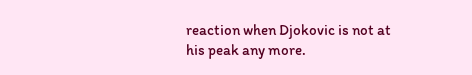reaction when Djokovic is not at his peak any more.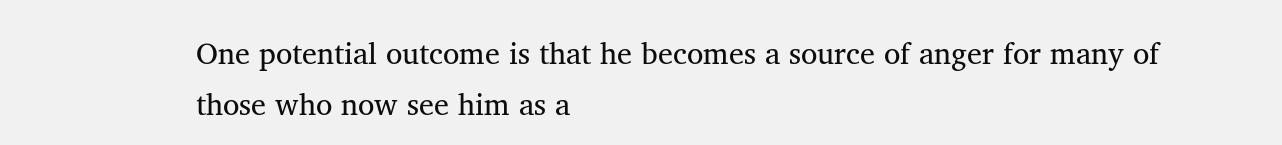One potential outcome is that he becomes a source of anger for many of those who now see him as a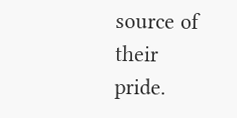source of their pride.